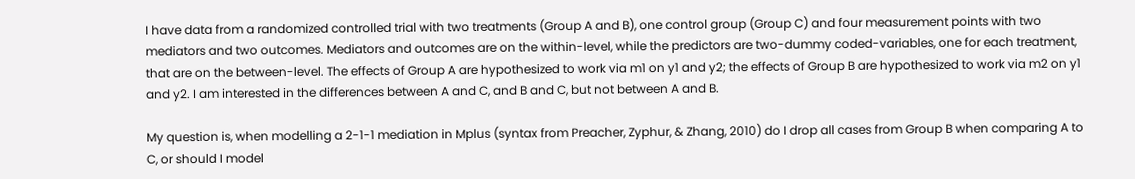I have data from a randomized controlled trial with two treatments (Group A and B), one control group (Group C) and four measurement points with two mediators and two outcomes. Mediators and outcomes are on the within-level, while the predictors are two-dummy coded-variables, one for each treatment, that are on the between-level. The effects of Group A are hypothesized to work via m1 on y1 and y2; the effects of Group B are hypothesized to work via m2 on y1 and y2. I am interested in the differences between A and C, and B and C, but not between A and B.

My question is, when modelling a 2-1-1 mediation in Mplus (syntax from Preacher, Zyphur, & Zhang, 2010) do I drop all cases from Group B when comparing A to C, or should I model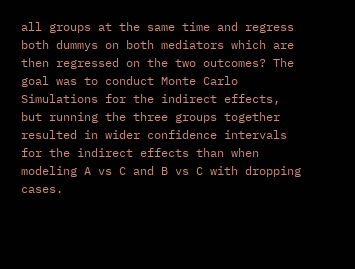all groups at the same time and regress both dummys on both mediators which are then regressed on the two outcomes? The goal was to conduct Monte Carlo Simulations for the indirect effects, but running the three groups together resulted in wider confidence intervals for the indirect effects than when modeling A vs C and B vs C with dropping cases.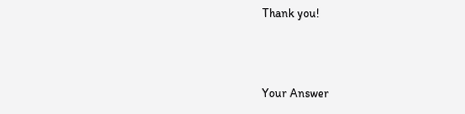Thank you!



Your Answer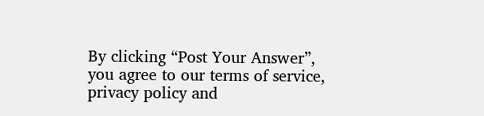By clicking “Post Your Answer”, you agree to our terms of service, privacy policy and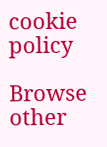cookie policy

Browse other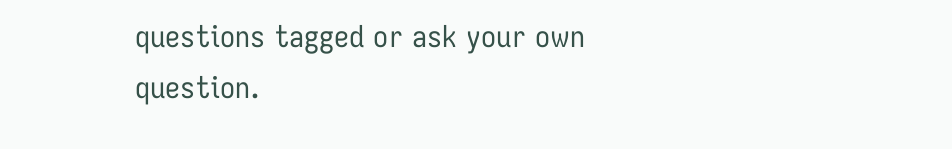questions tagged or ask your own question.